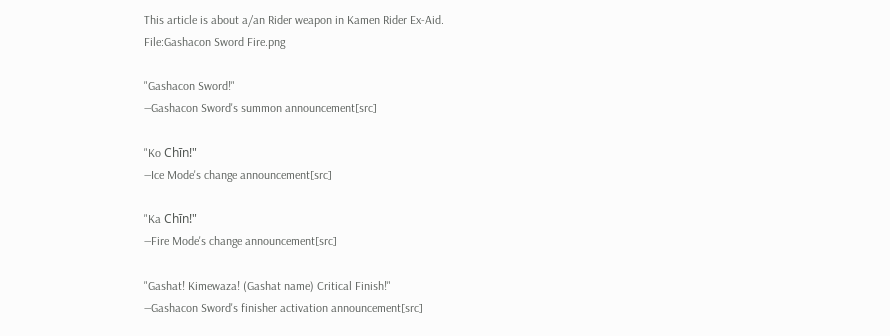This article is about a/an Rider weapon in Kamen Rider Ex-Aid.
File:Gashacon Sword Fire.png

"Gashacon Sword!"
―Gashacon Sword's summon announcement[src]

"Ko Chīn!"
―Ice Mode's change announcement[src]

"Ka Chīn!"
―Fire Mode's change announcement[src]

"Gashat! Kimewaza! (Gashat name) Critical Finish!"
―Gashacon Sword's finisher activation announcement[src]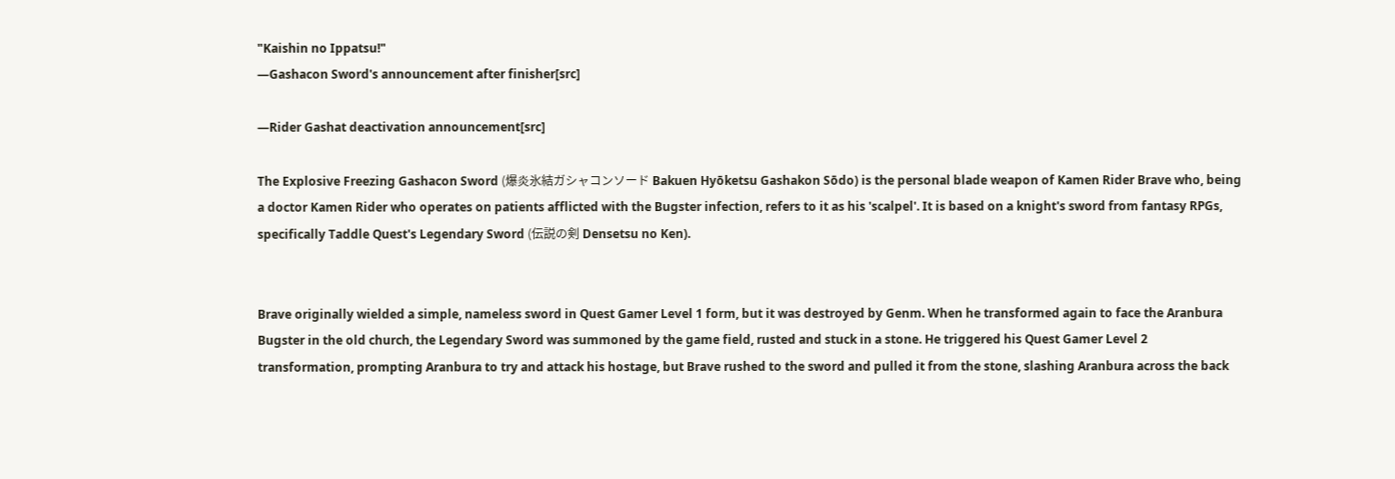"Kaishin no Ippatsu!"
―Gashacon Sword's announcement after finisher[src]

―Rider Gashat deactivation announcement[src]

The Explosive Freezing Gashacon Sword (爆炎氷結ガシャコンソード Bakuen Hyōketsu Gashakon Sōdo) is the personal blade weapon of Kamen Rider Brave who, being a doctor Kamen Rider who operates on patients afflicted with the Bugster infection, refers to it as his 'scalpel'. It is based on a knight's sword from fantasy RPGs, specifically Taddle Quest's Legendary Sword (伝説の剣 Densetsu no Ken).


Brave originally wielded a simple, nameless sword in Quest Gamer Level 1 form, but it was destroyed by Genm. When he transformed again to face the Aranbura Bugster in the old church, the Legendary Sword was summoned by the game field, rusted and stuck in a stone. He triggered his Quest Gamer Level 2 transformation, prompting Aranbura to try and attack his hostage, but Brave rushed to the sword and pulled it from the stone, slashing Aranbura across the back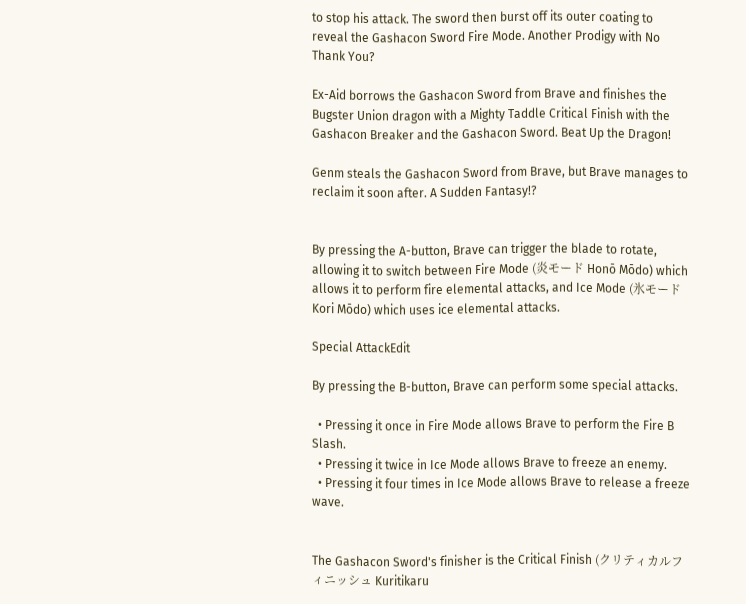to stop his attack. The sword then burst off its outer coating to reveal the Gashacon Sword Fire Mode. Another Prodigy with No Thank You?

Ex-Aid borrows the Gashacon Sword from Brave and finishes the Bugster Union dragon with a Mighty Taddle Critical Finish with the Gashacon Breaker and the Gashacon Sword. Beat Up the Dragon!

Genm steals the Gashacon Sword from Brave, but Brave manages to reclaim it soon after. A Sudden Fantasy!?


By pressing the A-button, Brave can trigger the blade to rotate, allowing it to switch between Fire Mode (炎モード Honō Mōdo) which allows it to perform fire elemental attacks, and Ice Mode (氷モード Kori Mōdo) which uses ice elemental attacks.

Special AttackEdit

By pressing the B-button, Brave can perform some special attacks.

  • Pressing it once in Fire Mode allows Brave to perform the Fire B Slash.
  • Pressing it twice in Ice Mode allows Brave to freeze an enemy.
  • Pressing it four times in Ice Mode allows Brave to release a freeze wave.


The Gashacon Sword's finisher is the Critical Finish (クリティカルフィニッシュ Kuritikaru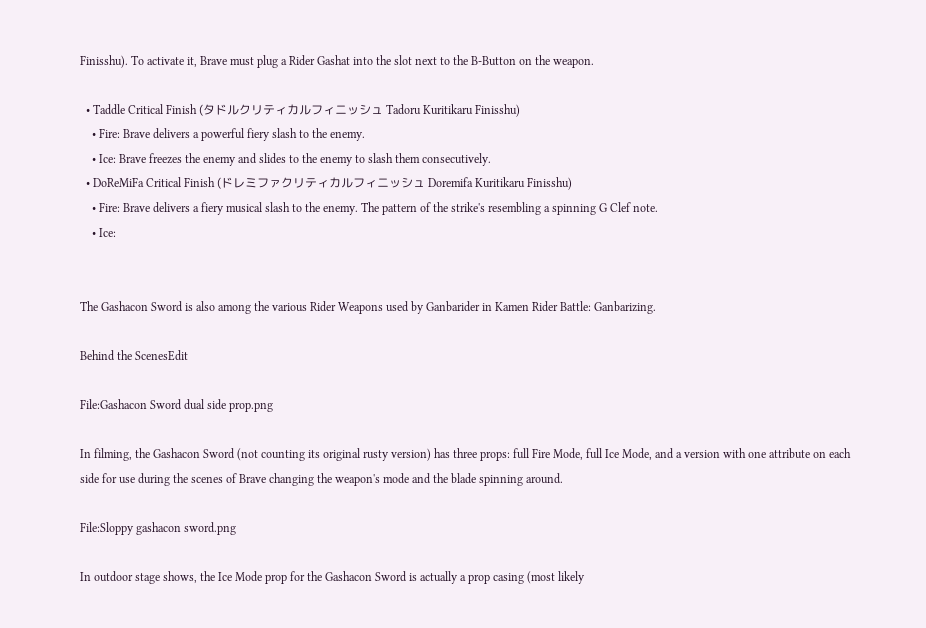Finisshu). To activate it, Brave must plug a Rider Gashat into the slot next to the B-Button on the weapon.

  • Taddle Critical Finish (タドルクリティカルフィニッシュ Tadoru Kuritikaru Finisshu)
    • Fire: Brave delivers a powerful fiery slash to the enemy.
    • Ice: Brave freezes the enemy and slides to the enemy to slash them consecutively.
  • DoReMiFa Critical Finish (ドレミファクリティカルフィニッシュ Doremifa Kuritikaru Finisshu)
    • Fire: Brave delivers a fiery musical slash to the enemy. The pattern of the strike's resembling a spinning G Clef note.
    • Ice:


The Gashacon Sword is also among the various Rider Weapons used by Ganbarider in Kamen Rider Battle: Ganbarizing.

Behind the ScenesEdit

File:Gashacon Sword dual side prop.png

In filming, the Gashacon Sword (not counting its original rusty version) has three props: full Fire Mode, full Ice Mode, and a version with one attribute on each side for use during the scenes of Brave changing the weapon's mode and the blade spinning around.

File:Sloppy gashacon sword.png

In outdoor stage shows, the Ice Mode prop for the Gashacon Sword is actually a prop casing (most likely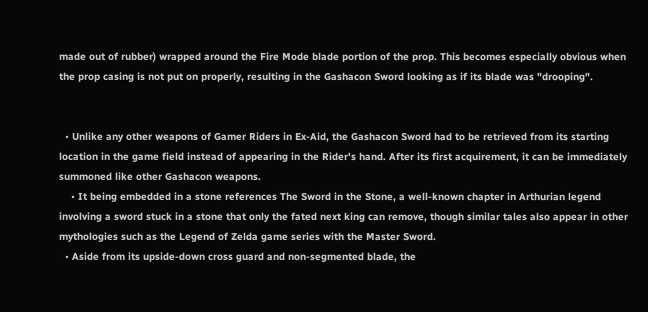made out of rubber) wrapped around the Fire Mode blade portion of the prop. This becomes especially obvious when the prop casing is not put on properly, resulting in the Gashacon Sword looking as if its blade was "drooping".


  • Unlike any other weapons of Gamer Riders in Ex-Aid, the Gashacon Sword had to be retrieved from its starting location in the game field instead of appearing in the Rider's hand. After its first acquirement, it can be immediately summoned like other Gashacon weapons.
    • It being embedded in a stone references The Sword in the Stone, a well-known chapter in Arthurian legend involving a sword stuck in a stone that only the fated next king can remove, though similar tales also appear in other mythologies such as the Legend of Zelda game series with the Master Sword.
  • Aside from its upside-down cross guard and non-segmented blade, the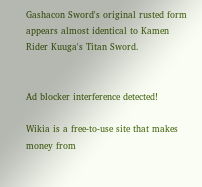Gashacon Sword's original rusted form appears almost identical to Kamen Rider Kuuga's Titan Sword.


Ad blocker interference detected!

Wikia is a free-to-use site that makes money from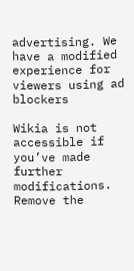advertising. We have a modified experience for viewers using ad blockers

Wikia is not accessible if you’ve made further modifications. Remove the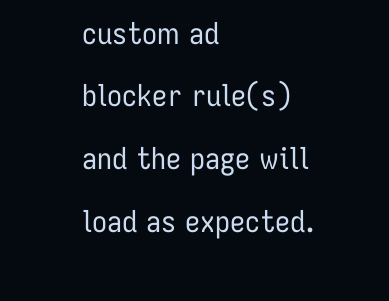custom ad blocker rule(s) and the page will load as expected.